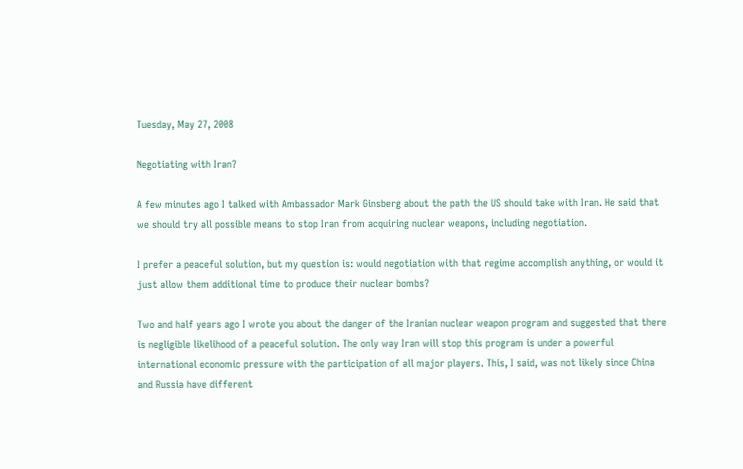Tuesday, May 27, 2008

Negotiating with Iran?

A few minutes ago I talked with Ambassador Mark Ginsberg about the path the US should take with Iran. He said that we should try all possible means to stop Iran from acquiring nuclear weapons, including negotiation.

I prefer a peaceful solution, but my question is: would negotiation with that regime accomplish anything, or would it just allow them additional time to produce their nuclear bombs?

Two and half years ago I wrote you about the danger of the Iranian nuclear weapon program and suggested that there is negligible likelihood of a peaceful solution. The only way Iran will stop this program is under a powerful international economic pressure with the participation of all major players. This, I said, was not likely since China and Russia have different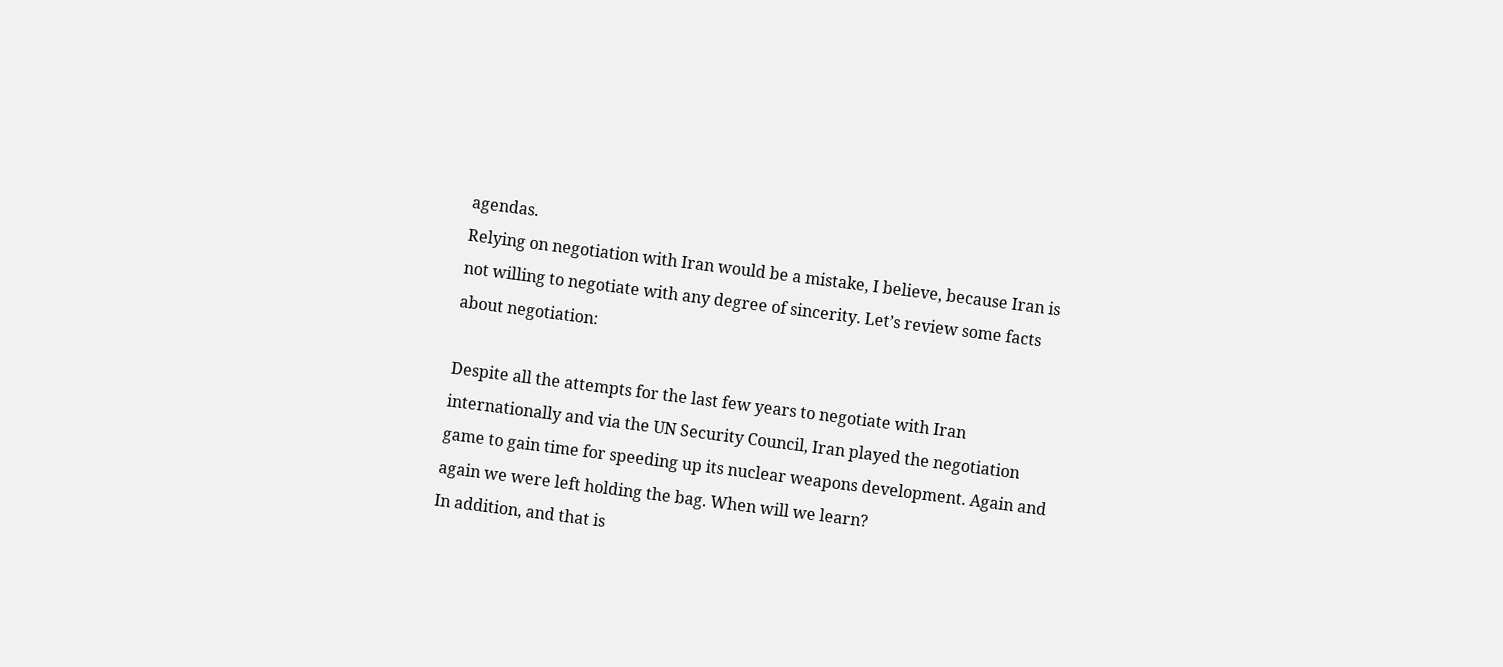agendas.
Relying on negotiation with Iran would be a mistake, I believe, because Iran is not willing to negotiate with any degree of sincerity. Let’s review some facts about negotiation:

Despite all the attempts for the last few years to negotiate with Iran internationally and via the UN Security Council, Iran played the negotiation game to gain time for speeding up its nuclear weapons development. Again and again we were left holding the bag. When will we learn?
In addition, and that is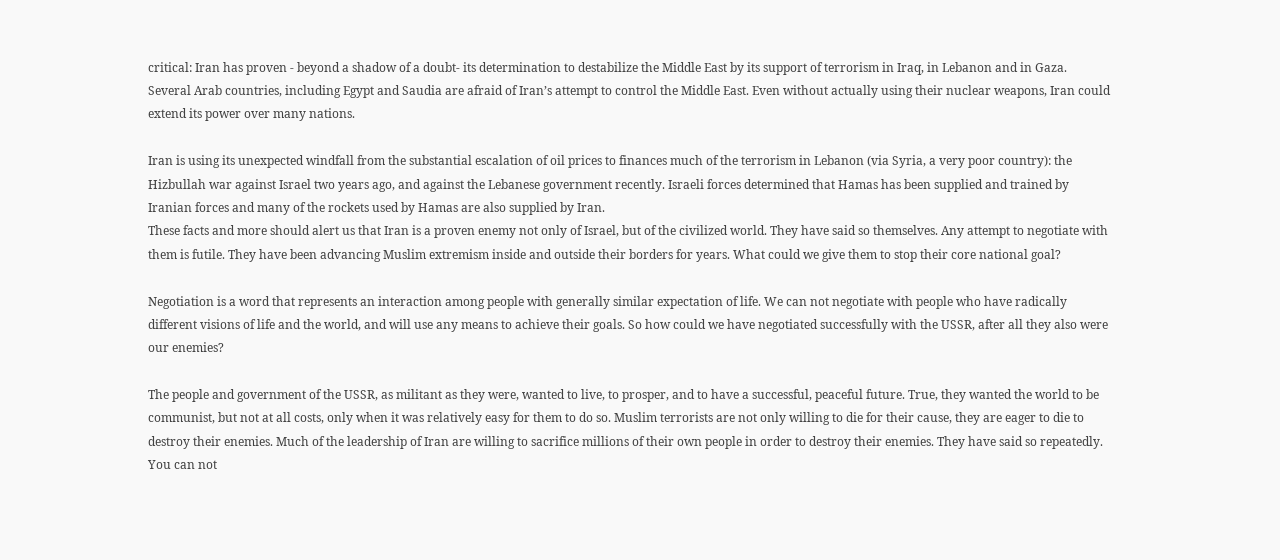critical: Iran has proven - beyond a shadow of a doubt- its determination to destabilize the Middle East by its support of terrorism in Iraq, in Lebanon and in Gaza.
Several Arab countries, including Egypt and Saudia are afraid of Iran’s attempt to control the Middle East. Even without actually using their nuclear weapons, Iran could extend its power over many nations.

Iran is using its unexpected windfall from the substantial escalation of oil prices to finances much of the terrorism in Lebanon (via Syria, a very poor country): the Hizbullah war against Israel two years ago, and against the Lebanese government recently. Israeli forces determined that Hamas has been supplied and trained by Iranian forces and many of the rockets used by Hamas are also supplied by Iran.
These facts and more should alert us that Iran is a proven enemy not only of Israel, but of the civilized world. They have said so themselves. Any attempt to negotiate with them is futile. They have been advancing Muslim extremism inside and outside their borders for years. What could we give them to stop their core national goal?

Negotiation is a word that represents an interaction among people with generally similar expectation of life. We can not negotiate with people who have radically different visions of life and the world, and will use any means to achieve their goals. So how could we have negotiated successfully with the USSR, after all they also were our enemies?

The people and government of the USSR, as militant as they were, wanted to live, to prosper, and to have a successful, peaceful future. True, they wanted the world to be communist, but not at all costs, only when it was relatively easy for them to do so. Muslim terrorists are not only willing to die for their cause, they are eager to die to destroy their enemies. Much of the leadership of Iran are willing to sacrifice millions of their own people in order to destroy their enemies. They have said so repeatedly. You can not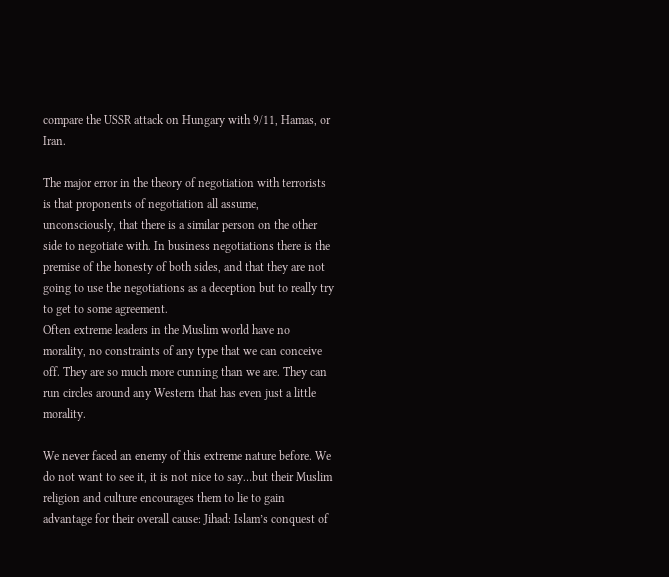compare the USSR attack on Hungary with 9/11, Hamas, or Iran.

The major error in the theory of negotiation with terrorists is that proponents of negotiation all assume, unconsciously, that there is a similar person on the other side to negotiate with. In business negotiations there is the premise of the honesty of both sides, and that they are not going to use the negotiations as a deception but to really try to get to some agreement.
Often extreme leaders in the Muslim world have no morality, no constraints of any type that we can conceive off. They are so much more cunning than we are. They can run circles around any Western that has even just a little morality.

We never faced an enemy of this extreme nature before. We do not want to see it, it is not nice to say…but their Muslim religion and culture encourages them to lie to gain advantage for their overall cause: Jihad: Islam’s conquest of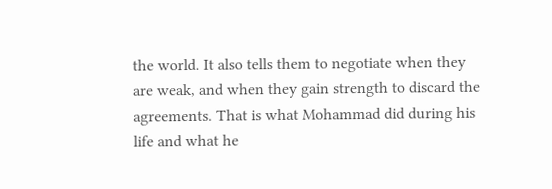the world. It also tells them to negotiate when they are weak, and when they gain strength to discard the agreements. That is what Mohammad did during his life and what he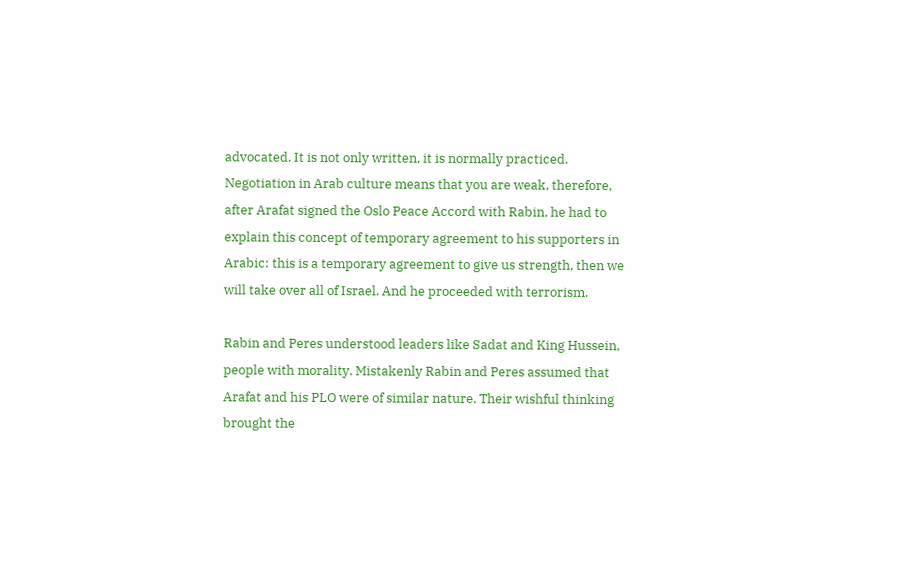advocated. It is not only written, it is normally practiced. Negotiation in Arab culture means that you are weak, therefore, after Arafat signed the Oslo Peace Accord with Rabin, he had to explain this concept of temporary agreement to his supporters in Arabic: this is a temporary agreement to give us strength, then we will take over all of Israel. And he proceeded with terrorism.

Rabin and Peres understood leaders like Sadat and King Hussein, people with morality. Mistakenly Rabin and Peres assumed that Arafat and his PLO were of similar nature. Their wishful thinking brought the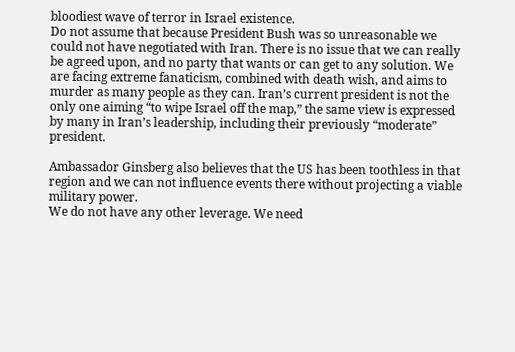bloodiest wave of terror in Israel existence.
Do not assume that because President Bush was so unreasonable we could not have negotiated with Iran. There is no issue that we can really be agreed upon, and no party that wants or can get to any solution. We are facing extreme fanaticism, combined with death wish, and aims to murder as many people as they can. Iran’s current president is not the only one aiming “to wipe Israel off the map,” the same view is expressed by many in Iran’s leadership, including their previously “moderate” president.

Ambassador Ginsberg also believes that the US has been toothless in that region and we can not influence events there without projecting a viable military power.
We do not have any other leverage. We need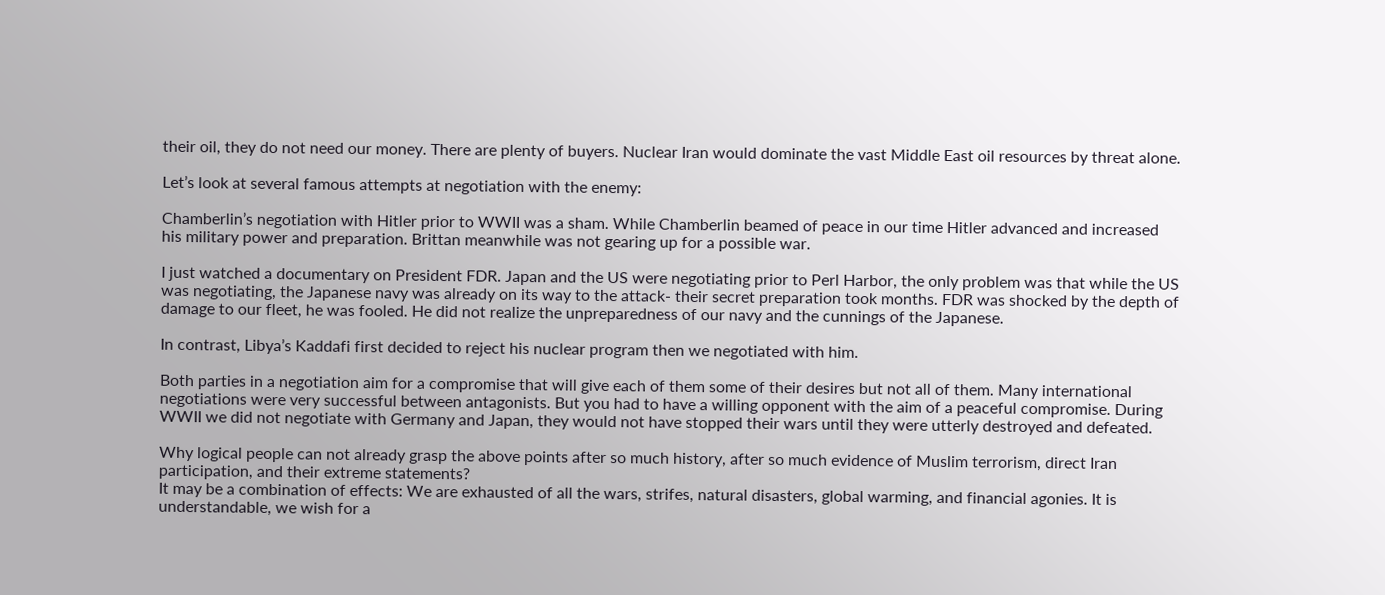their oil, they do not need our money. There are plenty of buyers. Nuclear Iran would dominate the vast Middle East oil resources by threat alone.

Let’s look at several famous attempts at negotiation with the enemy:

Chamberlin’s negotiation with Hitler prior to WWII was a sham. While Chamberlin beamed of peace in our time Hitler advanced and increased his military power and preparation. Brittan meanwhile was not gearing up for a possible war.

I just watched a documentary on President FDR. Japan and the US were negotiating prior to Perl Harbor, the only problem was that while the US was negotiating, the Japanese navy was already on its way to the attack- their secret preparation took months. FDR was shocked by the depth of damage to our fleet, he was fooled. He did not realize the unpreparedness of our navy and the cunnings of the Japanese.

In contrast, Libya’s Kaddafi first decided to reject his nuclear program then we negotiated with him.

Both parties in a negotiation aim for a compromise that will give each of them some of their desires but not all of them. Many international negotiations were very successful between antagonists. But you had to have a willing opponent with the aim of a peaceful compromise. During WWII we did not negotiate with Germany and Japan, they would not have stopped their wars until they were utterly destroyed and defeated.

Why logical people can not already grasp the above points after so much history, after so much evidence of Muslim terrorism, direct Iran participation, and their extreme statements?
It may be a combination of effects: We are exhausted of all the wars, strifes, natural disasters, global warming, and financial agonies. It is understandable, we wish for a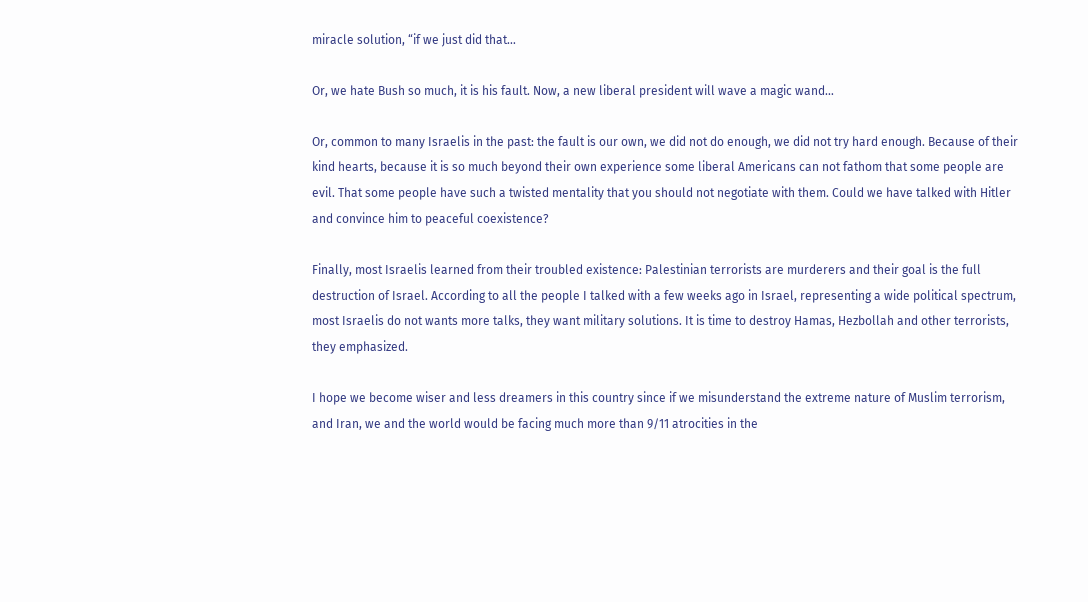miracle solution, “if we just did that…

Or, we hate Bush so much, it is his fault. Now, a new liberal president will wave a magic wand…

Or, common to many Israelis in the past: the fault is our own, we did not do enough, we did not try hard enough. Because of their kind hearts, because it is so much beyond their own experience some liberal Americans can not fathom that some people are evil. That some people have such a twisted mentality that you should not negotiate with them. Could we have talked with Hitler and convince him to peaceful coexistence?

Finally, most Israelis learned from their troubled existence: Palestinian terrorists are murderers and their goal is the full destruction of Israel. According to all the people I talked with a few weeks ago in Israel, representing a wide political spectrum, most Israelis do not wants more talks, they want military solutions. It is time to destroy Hamas, Hezbollah and other terrorists, they emphasized.

I hope we become wiser and less dreamers in this country since if we misunderstand the extreme nature of Muslim terrorism, and Iran, we and the world would be facing much more than 9/11 atrocities in the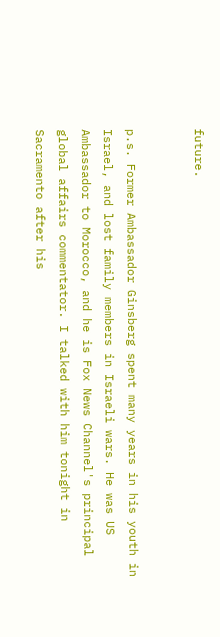future.


p.s. Former Ambassador Ginsberg spent many years in his youth in Israel, and lost family members in Israeli wars. He was US Ambassador to Morocco, and he is Fox News Channel's principal global affairs commentator. I talked with him tonight in Sacramento after his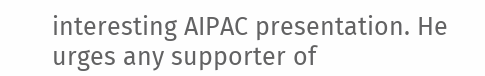interesting AIPAC presentation. He urges any supporter of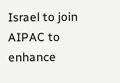Israel to join AIPAC to enhance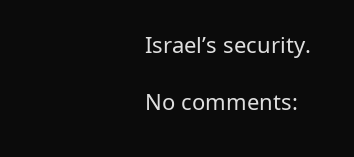Israel’s security.

No comments: